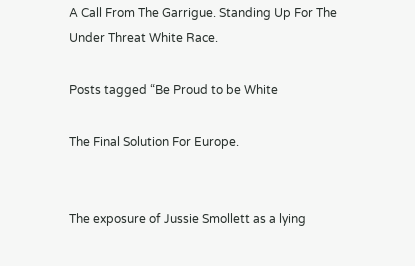A Call From The Garrigue. Standing Up For The Under Threat White Race.

Posts tagged “Be Proud to be White

The Final Solution For Europe.


The exposure of Jussie Smollett as a lying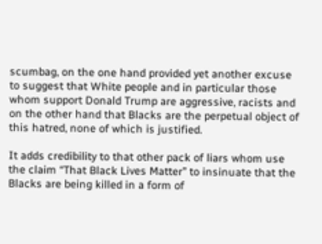scumbag, on the one hand provided yet another excuse to suggest that White people and in particular those whom support Donald Trump are aggressive, racists and on the other hand that Blacks are the perpetual object of this hatred, none of which is justified.

It adds credibility to that other pack of liars whom use the claim “That Black Lives Matter” to insinuate that the Blacks are being killed in a form of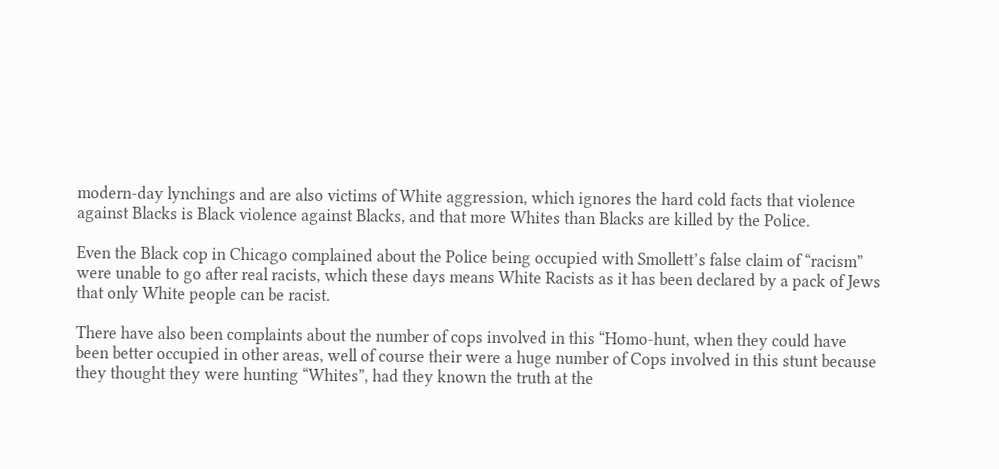modern-day lynchings and are also victims of White aggression, which ignores the hard cold facts that violence against Blacks is Black violence against Blacks, and that more Whites than Blacks are killed by the Police.

Even the Black cop in Chicago complained about the Police being occupied with Smollett’s false claim of “racism” were unable to go after real racists, which these days means White Racists as it has been declared by a pack of Jews that only White people can be racist.

There have also been complaints about the number of cops involved in this “Homo-hunt, when they could have been better occupied in other areas, well of course their were a huge number of Cops involved in this stunt because they thought they were hunting “Whites”, had they known the truth at the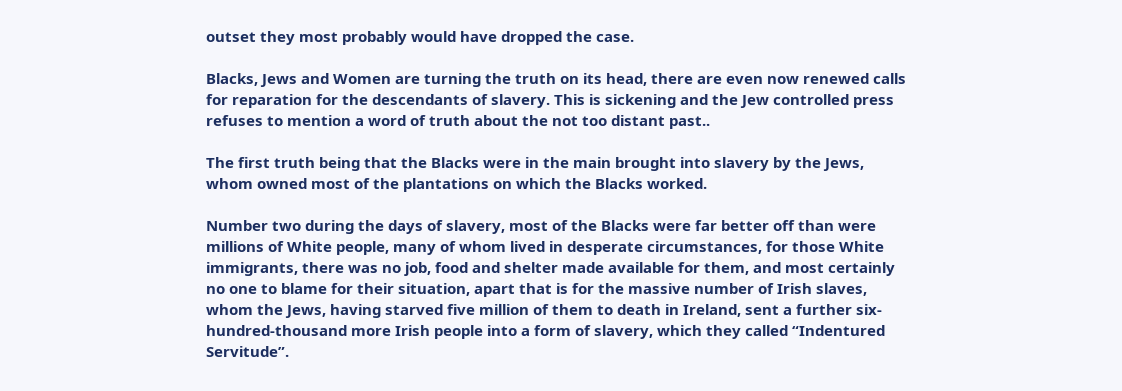outset they most probably would have dropped the case.

Blacks, Jews and Women are turning the truth on its head, there are even now renewed calls for reparation for the descendants of slavery. This is sickening and the Jew controlled press refuses to mention a word of truth about the not too distant past..

The first truth being that the Blacks were in the main brought into slavery by the Jews, whom owned most of the plantations on which the Blacks worked.

Number two during the days of slavery, most of the Blacks were far better off than were millions of White people, many of whom lived in desperate circumstances, for those White immigrants, there was no job, food and shelter made available for them, and most certainly no one to blame for their situation, apart that is for the massive number of Irish slaves, whom the Jews, having starved five million of them to death in Ireland, sent a further six-hundred-thousand more Irish people into a form of slavery, which they called “Indentured Servitude”.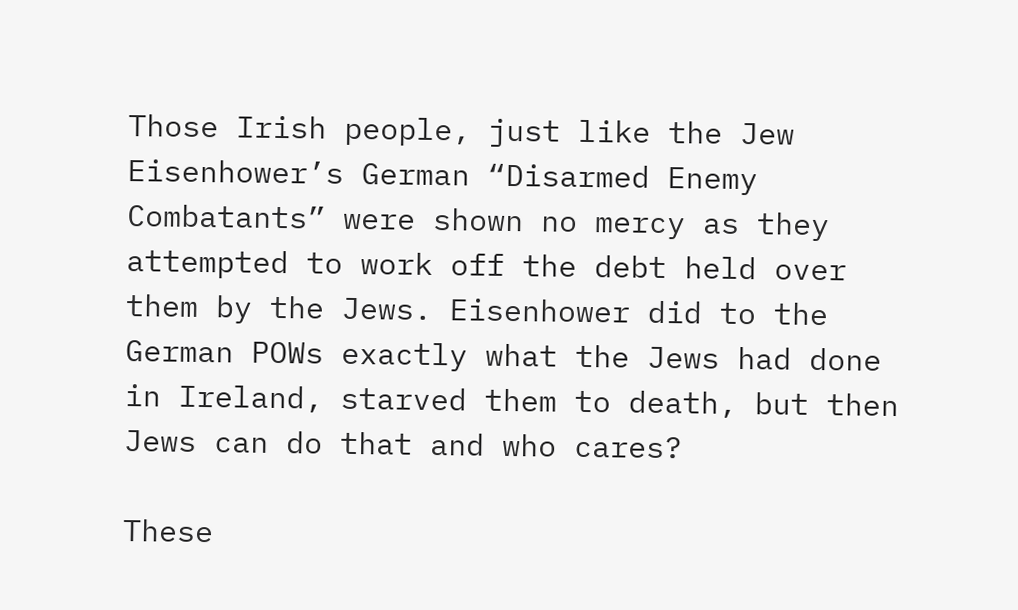Those Irish people, just like the Jew Eisenhower’s German “Disarmed Enemy Combatants” were shown no mercy as they attempted to work off the debt held over them by the Jews. Eisenhower did to the German POWs exactly what the Jews had done in Ireland, starved them to death, but then Jews can do that and who cares?

These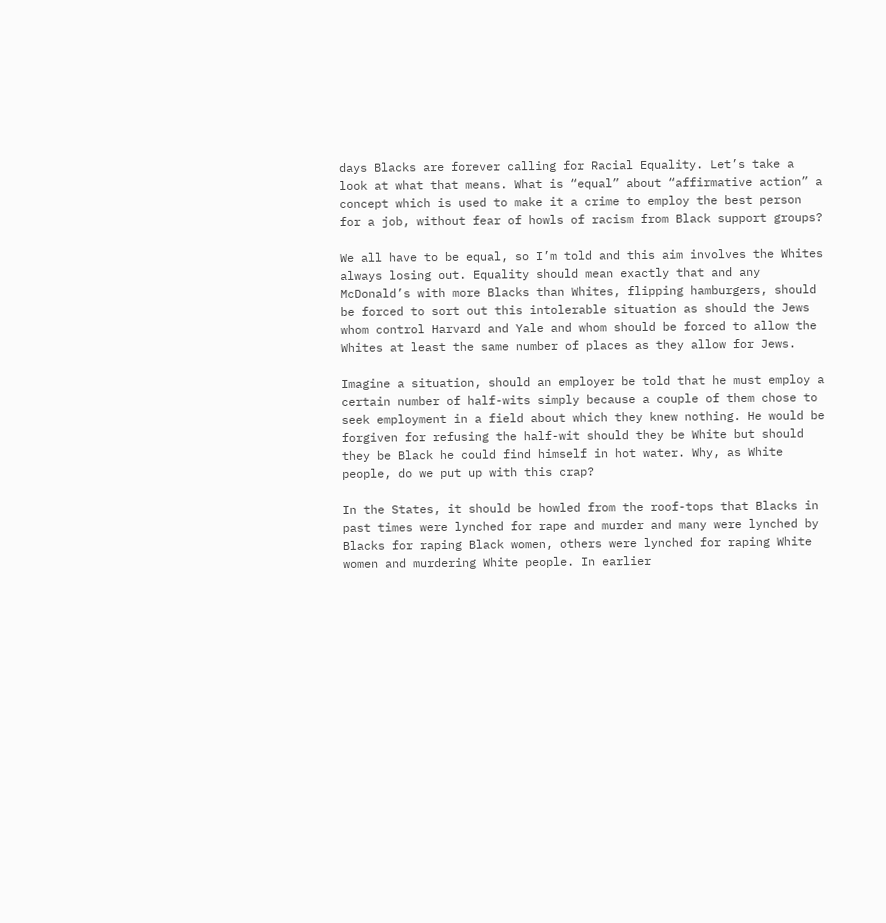days Blacks are forever calling for Racial Equality. Let’s take a look at what that means. What is “equal” about “affirmative action” a concept which is used to make it a crime to employ the best person for a job, without fear of howls of racism from Black support groups?

We all have to be equal, so I’m told and this aim involves the Whites always losing out. Equality should mean exactly that and any McDonald’s with more Blacks than Whites, flipping hamburgers, should be forced to sort out this intolerable situation as should the Jews whom control Harvard and Yale and whom should be forced to allow the Whites at least the same number of places as they allow for Jews.

Imagine a situation, should an employer be told that he must employ a certain number of half-wits simply because a couple of them chose to seek employment in a field about which they knew nothing. He would be forgiven for refusing the half-wit should they be White but should they be Black he could find himself in hot water. Why, as White people, do we put up with this crap?

In the States, it should be howled from the roof-tops that Blacks in past times were lynched for rape and murder and many were lynched by Blacks for raping Black women, others were lynched for raping White women and murdering White people. In earlier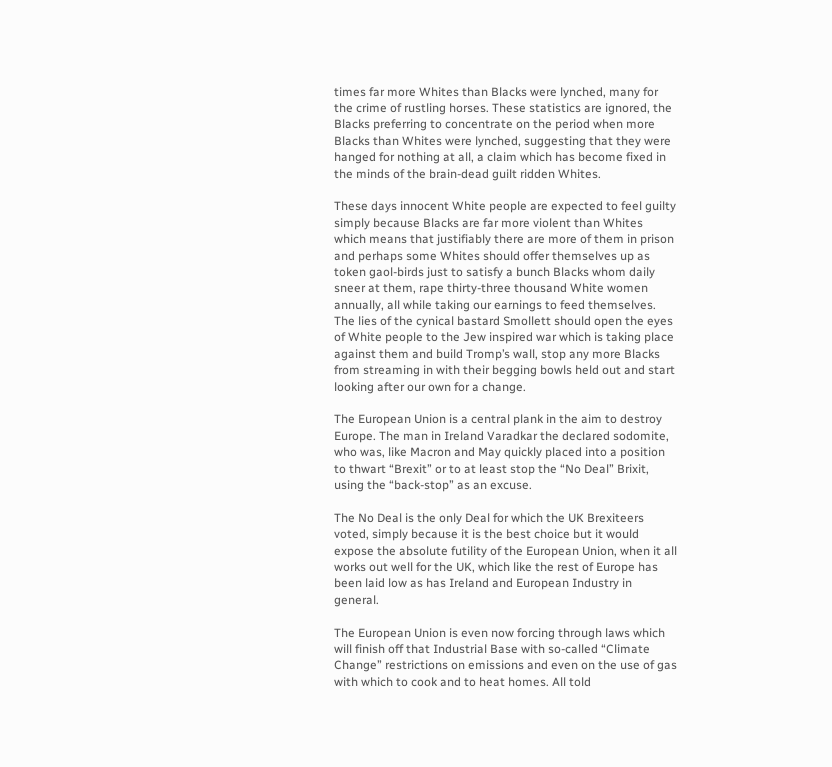times far more Whites than Blacks were lynched, many for the crime of rustling horses. These statistics are ignored, the Blacks preferring to concentrate on the period when more Blacks than Whites were lynched, suggesting that they were hanged for nothing at all, a claim which has become fixed in the minds of the brain-dead guilt ridden Whites.

These days innocent White people are expected to feel guilty simply because Blacks are far more violent than Whites which means that justifiably there are more of them in prison and perhaps some Whites should offer themselves up as token gaol-birds just to satisfy a bunch Blacks whom daily sneer at them, rape thirty-three thousand White women annually, all while taking our earnings to feed themselves. The lies of the cynical bastard Smollett should open the eyes of White people to the Jew inspired war which is taking place against them and build Tromp’s wall, stop any more Blacks from streaming in with their begging bowls held out and start looking after our own for a change.

The European Union is a central plank in the aim to destroy Europe. The man in Ireland Varadkar the declared sodomite, who was, like Macron and May quickly placed into a position to thwart “Brexit” or to at least stop the “No Deal” Brixit, using the “back-stop” as an excuse.

The No Deal is the only Deal for which the UK Brexiteers voted, simply because it is the best choice but it would expose the absolute futility of the European Union, when it all works out well for the UK, which like the rest of Europe has been laid low as has Ireland and European Industry in general.

The European Union is even now forcing through laws which will finish off that Industrial Base with so-called “Climate Change” restrictions on emissions and even on the use of gas with which to cook and to heat homes. All told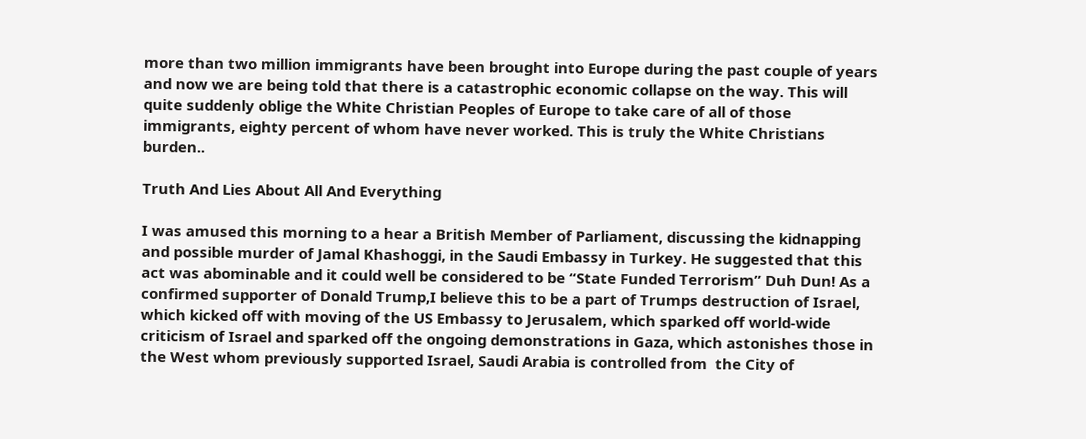more than two million immigrants have been brought into Europe during the past couple of years and now we are being told that there is a catastrophic economic collapse on the way. This will quite suddenly oblige the White Christian Peoples of Europe to take care of all of those immigrants, eighty percent of whom have never worked. This is truly the White Christians burden..

Truth And Lies About All And Everything

I was amused this morning to a hear a British Member of Parliament, discussing the kidnapping and possible murder of Jamal Khashoggi, in the Saudi Embassy in Turkey. He suggested that this act was abominable and it could well be considered to be “State Funded Terrorism” Duh Dun! As a confirmed supporter of Donald Trump,I believe this to be a part of Trumps destruction of Israel, which kicked off with moving of the US Embassy to Jerusalem, which sparked off world-wide criticism of Israel and sparked off the ongoing demonstrations in Gaza, which astonishes those in the West whom previously supported Israel, Saudi Arabia is controlled from  the City of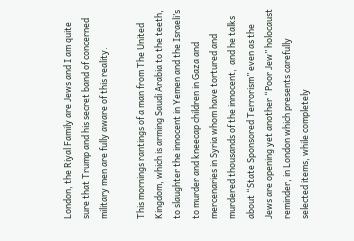London, the Riyal Family are Jews and I am quite sure that Trump and his secret band of concerned military men are fully aware of this reality.

This mornings rantings of a man from The United Kingdom, which is arming Saudi Arabia to the teeth, to slaughter the innocent in Yemen and the Israeli’s to murder and kneecap children in Gaza and mercenaries in Syria whom have tortured and murdered thousands of the innocent,  and he talks about “State Sponsored Terrorism” even as the Jews are opening yet another “Poor Jew” holocaust reminder, in London which presents carefully selected items, while completely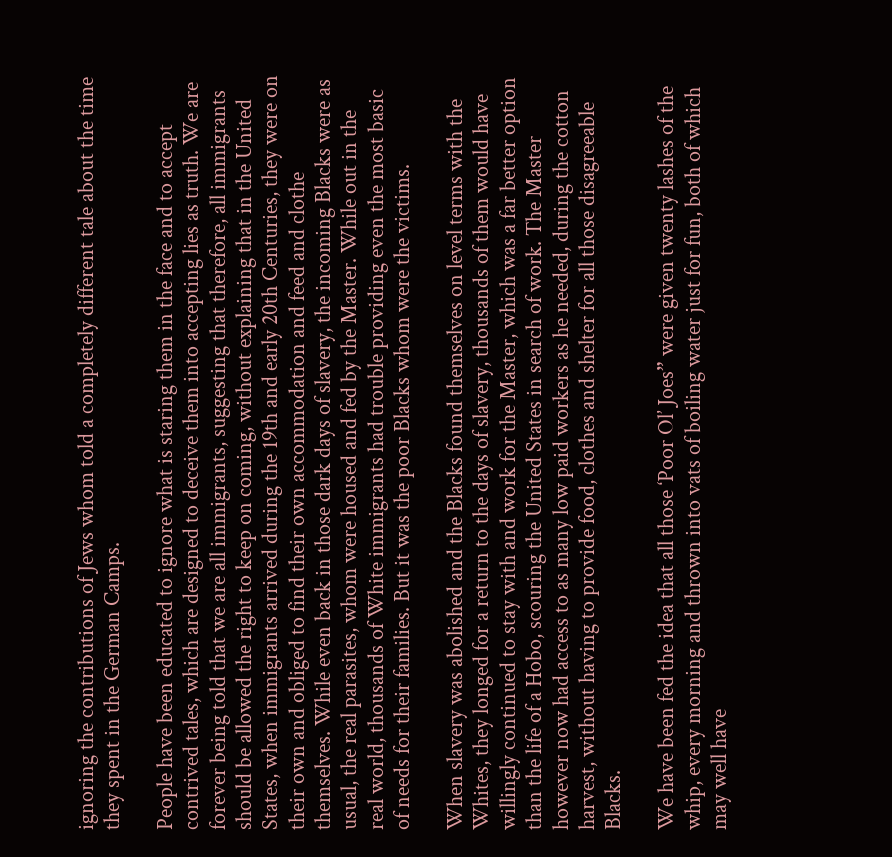ignoring the contributions of Jews whom told a completely different tale about the time they spent in the German Camps.

People have been educated to ignore what is staring them in the face and to accept contrived tales, which are designed to deceive them into accepting lies as truth. We are forever being told that we are all immigrants, suggesting that therefore, all immigrants should be allowed the right to keep on coming, without explaining that in the United States, when immigrants arrived during the 19th and early 20th Centuries, they were on their own and obliged to find their own accommodation and feed and clothe themselves. While even back in those dark days of slavery, the incoming Blacks were as usual, the real parasites, whom were housed and fed by the Master. While out in the real world, thousands of White immigrants had trouble providing even the most basic of needs for their families. But it was the poor Blacks whom were the victims.

When slavery was abolished and the Blacks found themselves on level terms with the Whites, they longed for a return to the days of slavery, thousands of them would have willingly continued to stay with and work for the Master, which was a far better option than the life of a Hobo, scouring the United States in search of work. The Master however now had access to as many low paid workers as he needed, during the cotton harvest, without having to provide food, clothes and shelter for all those disagreeable Blacks.

We have been fed the idea that all those ‘Poor Ol’ Joes” were given twenty lashes of the whip, every morning and thrown into vats of boiling water just for fun, both of which may well have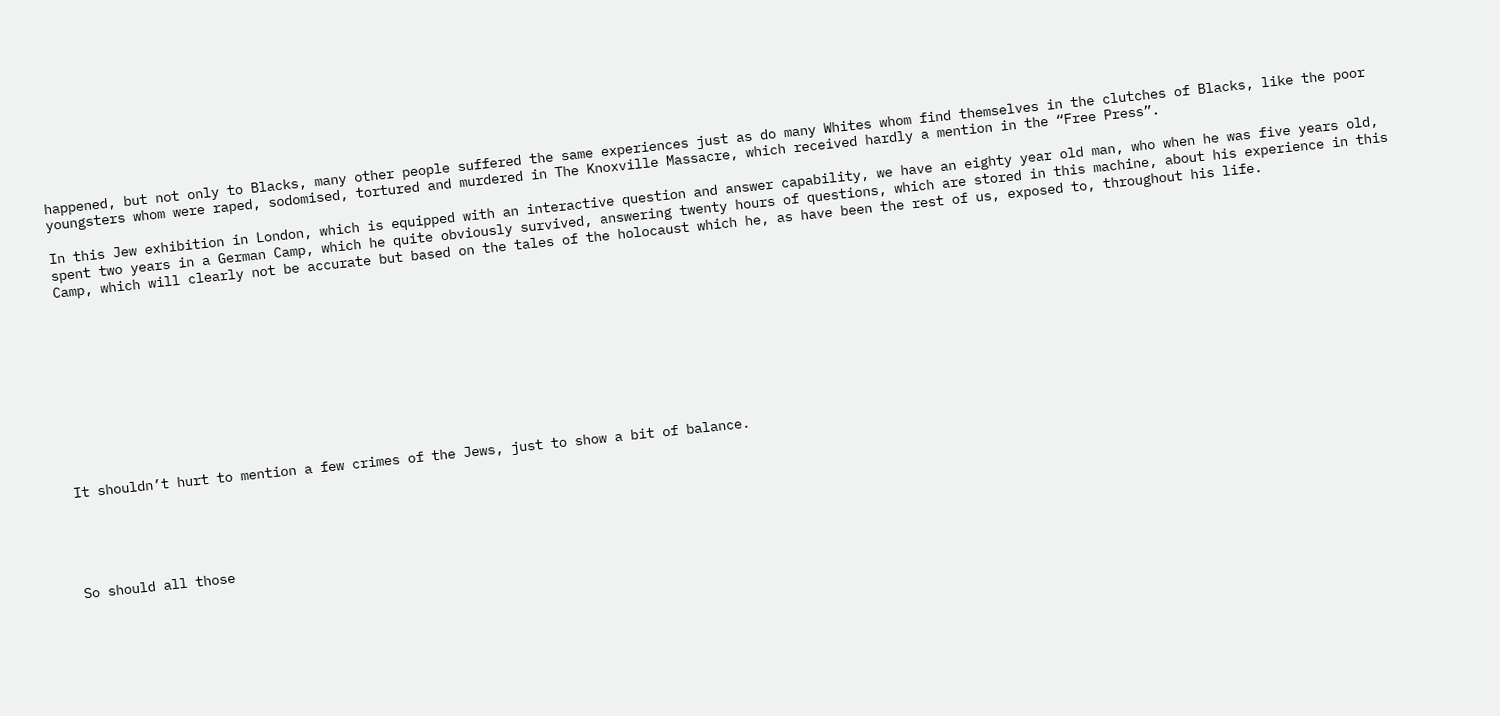happened, but not only to Blacks, many other people suffered the same experiences just as do many Whites whom find themselves in the clutches of Blacks, like the poor youngsters whom were raped, sodomised, tortured and murdered in The Knoxville Massacre, which received hardly a mention in the “Free Press”.

In this Jew exhibition in London, which is equipped with an interactive question and answer capability, we have an eighty year old man, who when he was five years old, spent two years in a German Camp, which he quite obviously survived, answering twenty hours of questions, which are stored in this machine, about his experience in this Camp, which will clearly not be accurate but based on the tales of the holocaust which he, as have been the rest of us, exposed to, throughout his life.











It shouldn’t hurt to mention a few crimes of the Jews, just to show a bit of balance.





So should all those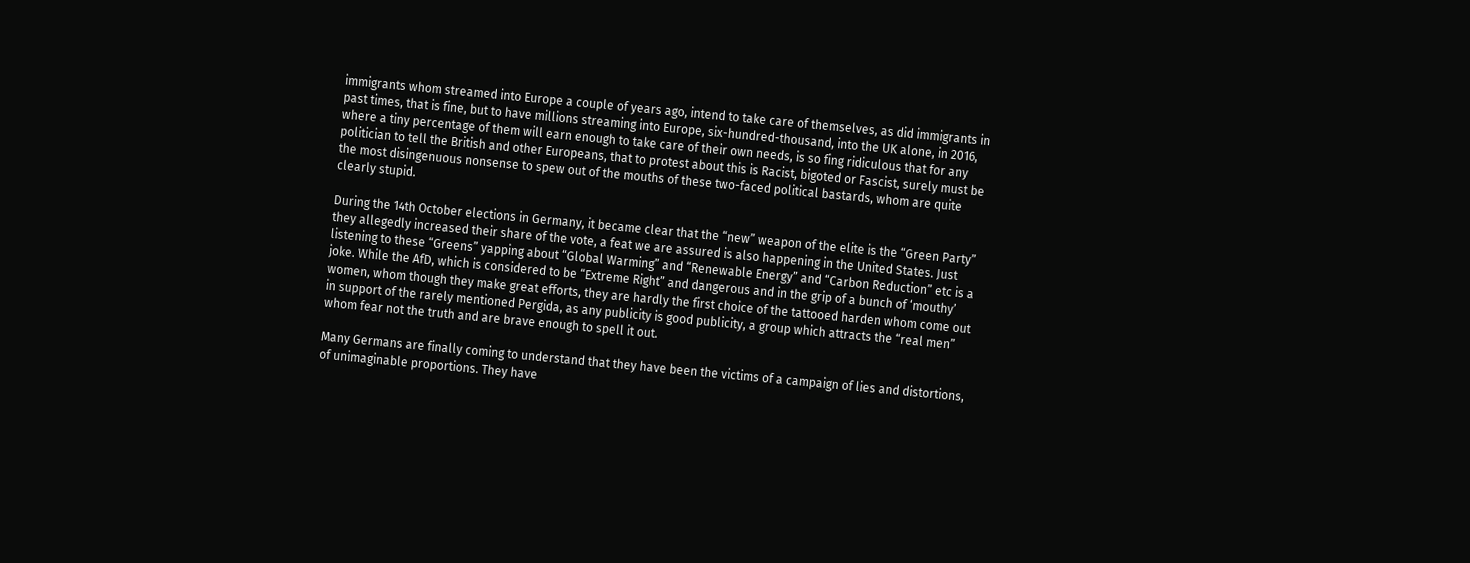immigrants whom streamed into Europe a couple of years ago, intend to take care of themselves, as did immigrants in past times, that is fine, but to have millions streaming into Europe, six-hundred-thousand, into the UK alone, in 2016, where a tiny percentage of them will earn enough to take care of their own needs, is so fing ridiculous that for any politician to tell the British and other Europeans, that to protest about this is Racist, bigoted or Fascist, surely must be the most disingenuous nonsense to spew out of the mouths of these two-faced political bastards, whom are quite clearly stupid.

During the 14th October elections in Germany, it became clear that the “new” weapon of the elite is the “Green Party” they allegedly increased their share of the vote, a feat we are assured is also happening in the United States. Just listening to these “Greens” yapping about “Global Warming” and “Renewable Energy” and “Carbon Reduction” etc is a joke. While the AfD, which is considered to be “Extreme Right” and dangerous and in the grip of a bunch of ‘mouthy’ women, whom though they make great efforts, they are hardly the first choice of the tattooed harden whom come out in support of the rarely mentioned Pergida, as any publicity is good publicity, a group which attracts the “real men” whom fear not the truth and are brave enough to spell it out.

Many Germans are finally coming to understand that they have been the victims of a campaign of lies and distortions, of unimaginable proportions. They have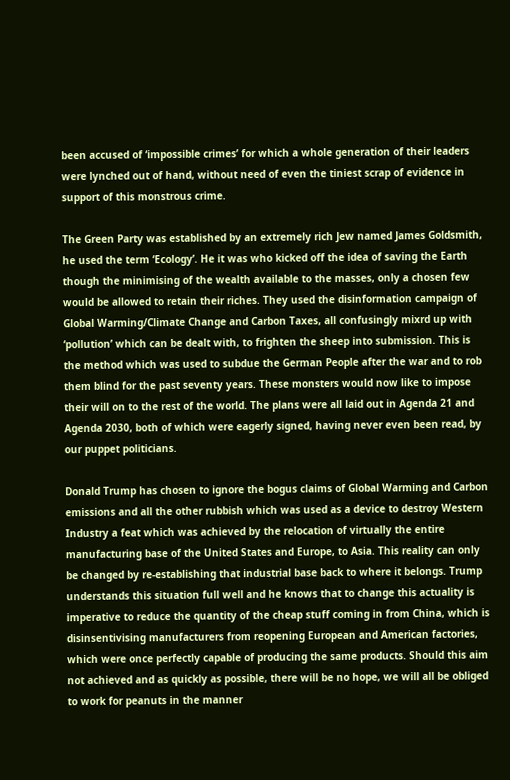been accused of ‘impossible crimes’ for which a whole generation of their leaders were lynched out of hand, without need of even the tiniest scrap of evidence in support of this monstrous crime.

The Green Party was established by an extremely rich Jew named James Goldsmith, he used the term ‘Ecology’. He it was who kicked off the idea of saving the Earth though the minimising of the wealth available to the masses, only a chosen few would be allowed to retain their riches. They used the disinformation campaign of Global Warming/Climate Change and Carbon Taxes, all confusingly mixrd up with ‘pollution’ which can be dealt with, to frighten the sheep into submission. This is the method which was used to subdue the German People after the war and to rob them blind for the past seventy years. These monsters would now like to impose their will on to the rest of the world. The plans were all laid out in Agenda 21 and Agenda 2030, both of which were eagerly signed, having never even been read, by our puppet politicians.

Donald Trump has chosen to ignore the bogus claims of Global Warming and Carbon emissions and all the other rubbish which was used as a device to destroy Western Industry a feat which was achieved by the relocation of virtually the entire manufacturing base of the United States and Europe, to Asia. This reality can only be changed by re-establishing that industrial base back to where it belongs. Trump understands this situation full well and he knows that to change this actuality is imperative to reduce the quantity of the cheap stuff coming in from China, which is disinsentivising manufacturers from reopening European and American factories, which were once perfectly capable of producing the same products. Should this aim not achieved and as quickly as possible, there will be no hope, we will all be obliged to work for peanuts in the manner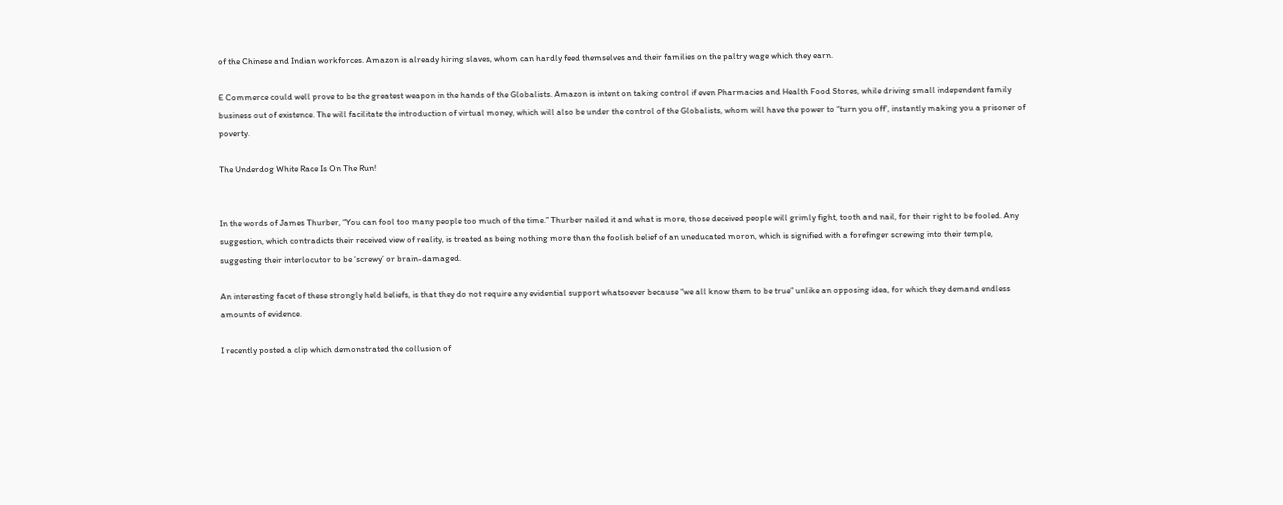of the Chinese and Indian workforces. Amazon is already hiring slaves, whom can hardly feed themselves and their families on the paltry wage which they earn.

E Commerce could well prove to be the greatest weapon in the hands of the Globalists. Amazon is intent on taking control if even Pharmacies and Health Food Stores, while driving small independent family business out of existence. The will facilitate the introduction of virtual money, which will also be under the control of the Globalists, whom will have the power to “turn you off’, instantly making you a prisoner of poverty.

The Underdog White Race Is On The Run!


In the words of James Thurber, “You can fool too many people too much of the time.” Thurber nailed it and what is more, those deceived people will grimly fight, tooth and nail, for their right to be fooled. Any suggestion, which contradicts their received view of reality, is treated as being nothing more than the foolish belief of an uneducated moron, which is signified with a forefinger screwing into their temple, suggesting their interlocutor to be ‘screwy’ or brain-damaged.

An interesting facet of these strongly held beliefs, is that they do not require any evidential support whatsoever because “we all know them to be true” unlike an opposing idea, for which they demand endless amounts of evidence.

I recently posted a clip which demonstrated the collusion of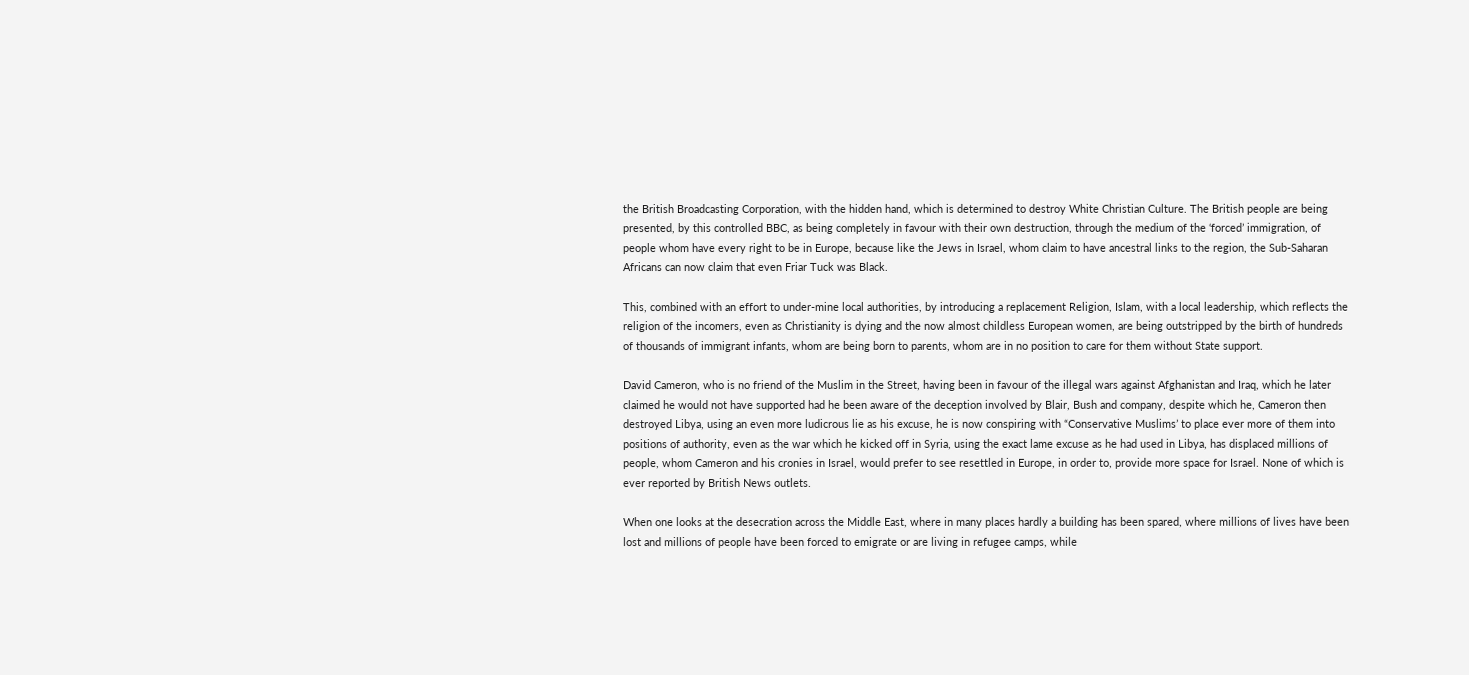the British Broadcasting Corporation, with the hidden hand, which is determined to destroy White Christian Culture. The British people are being presented, by this controlled BBC, as being completely in favour with their own destruction, through the medium of the ‘forced’ immigration, of people whom have every right to be in Europe, because like the Jews in Israel, whom claim to have ancestral links to the region, the Sub-Saharan Africans can now claim that even Friar Tuck was Black.

This, combined with an effort to under-mine local authorities, by introducing a replacement Religion, Islam, with a local leadership, which reflects the religion of the incomers, even as Christianity is dying and the now almost childless European women, are being outstripped by the birth of hundreds of thousands of immigrant infants, whom are being born to parents, whom are in no position to care for them without State support.

David Cameron, who is no friend of the Muslim in the Street, having been in favour of the illegal wars against Afghanistan and Iraq, which he later claimed he would not have supported had he been aware of the deception involved by Blair, Bush and company, despite which he, Cameron then destroyed Libya, using an even more ludicrous lie as his excuse, he is now conspiring with “Conservative Muslims’ to place ever more of them into positions of authority, even as the war which he kicked off in Syria, using the exact lame excuse as he had used in Libya, has displaced millions of people, whom Cameron and his cronies in Israel, would prefer to see resettled in Europe, in order to, provide more space for Israel. None of which is ever reported by British News outlets.

When one looks at the desecration across the Middle East, where in many places hardly a building has been spared, where millions of lives have been lost and millions of people have been forced to emigrate or are living in refugee camps, while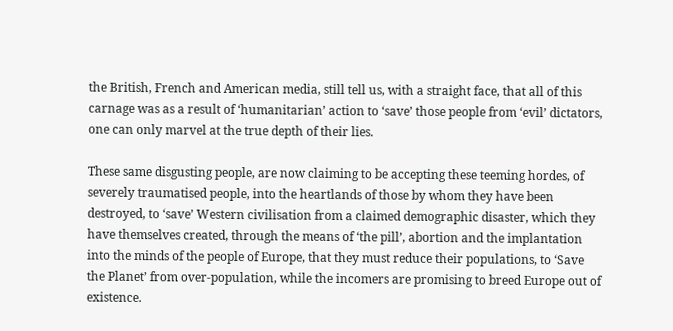the British, French and American media, still tell us, with a straight face, that all of this carnage was as a result of ‘humanitarian’ action to ‘save’ those people from ‘evil’ dictators, one can only marvel at the true depth of their lies.

These same disgusting people, are now claiming to be accepting these teeming hordes, of severely traumatised people, into the heartlands of those by whom they have been destroyed, to ‘save’ Western civilisation from a claimed demographic disaster, which they have themselves created, through the means of ‘the pill’, abortion and the implantation into the minds of the people of Europe, that they must reduce their populations, to ‘Save the Planet’ from over-population, while the incomers are promising to breed Europe out of existence.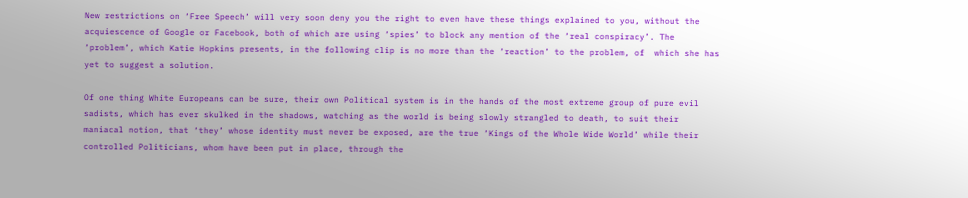New restrictions on ‘Free Speech’ will very soon deny you the right to even have these things explained to you, without the acquiescence of Google or Facebook, both of which are using ‘spies’ to block any mention of the ‘real conspiracy’. The ‘problem’, which Katie Hopkins presents, in the following clip is no more than the ‘reaction’ to the problem, of  which she has yet to suggest a solution.

Of one thing White Europeans can be sure, their own Political system is in the hands of the most extreme group of pure evil sadists, which has ever skulked in the shadows, watching as the world is being slowly strangled to death, to suit their maniacal notion, that ‘they’ whose identity must never be exposed, are the true ‘Kings of the Whole Wide World’ while their controlled Politicians, whom have been put in place, through the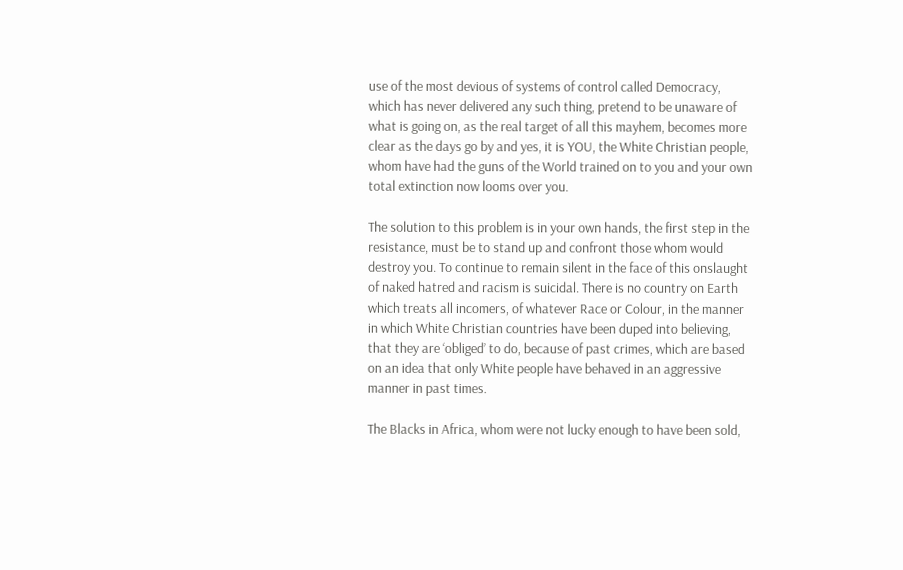use of the most devious of systems of control called Democracy, which has never delivered any such thing, pretend to be unaware of what is going on, as the real target of all this mayhem, becomes more clear as the days go by and yes, it is YOU, the White Christian people, whom have had the guns of the World trained on to you and your own total extinction now looms over you.

The solution to this problem is in your own hands, the first step in the resistance, must be to stand up and confront those whom would destroy you. To continue to remain silent in the face of this onslaught of naked hatred and racism is suicidal. There is no country on Earth which treats all incomers, of whatever Race or Colour, in the manner in which White Christian countries have been duped into believing, that they are ‘obliged’ to do, because of past crimes, which are based on an idea that only White people have behaved in an aggressive manner in past times.

The Blacks in Africa, whom were not lucky enough to have been sold,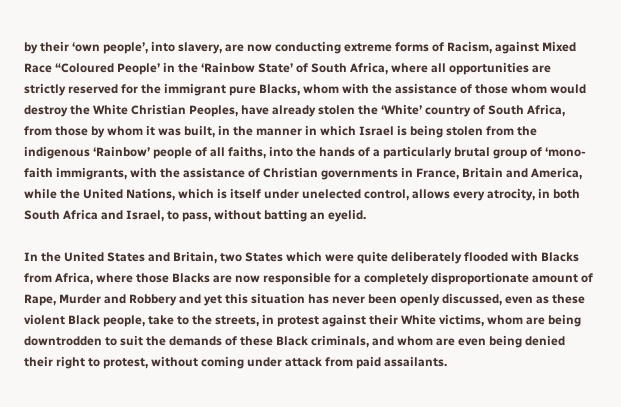by their ‘own people’, into slavery, are now conducting extreme forms of Racism, against Mixed Race “Coloured People’ in the ‘Rainbow State’ of South Africa, where all opportunities are strictly reserved for the immigrant pure Blacks, whom with the assistance of those whom would destroy the White Christian Peoples, have already stolen the ‘White’ country of South Africa, from those by whom it was built, in the manner in which Israel is being stolen from the indigenous ‘Rainbow’ people of all faiths, into the hands of a particularly brutal group of ‘mono-faith immigrants, with the assistance of Christian governments in France, Britain and America, while the United Nations, which is itself under unelected control, allows every atrocity, in both South Africa and Israel, to pass, without batting an eyelid.

In the United States and Britain, two States which were quite deliberately flooded with Blacks from Africa, where those Blacks are now responsible for a completely disproportionate amount of Rape, Murder and Robbery and yet this situation has never been openly discussed, even as these violent Black people, take to the streets, in protest against their White victims, whom are being downtrodden to suit the demands of these Black criminals, and whom are even being denied their right to protest, without coming under attack from paid assailants.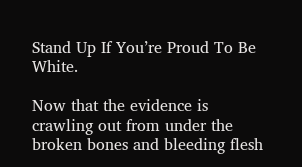Stand Up If You’re Proud To Be White.

Now that the evidence is crawling out from under the broken bones and bleeding flesh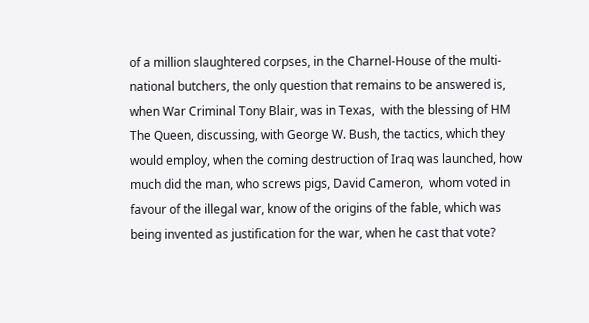of a million slaughtered corpses, in the Charnel-House of the multi-national butchers, the only question that remains to be answered is,  when War Criminal Tony Blair, was in Texas,  with the blessing of HM The Queen, discussing, with George W. Bush, the tactics, which they would employ, when the coming destruction of Iraq was launched, how much did the man, who screws pigs, David Cameron,  whom voted in favour of the illegal war, know of the origins of the fable, which was being invented as justification for the war, when he cast that vote?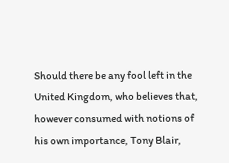Should there be any fool left in the United Kingdom, who believes that, however consumed with notions of his own importance, Tony Blair,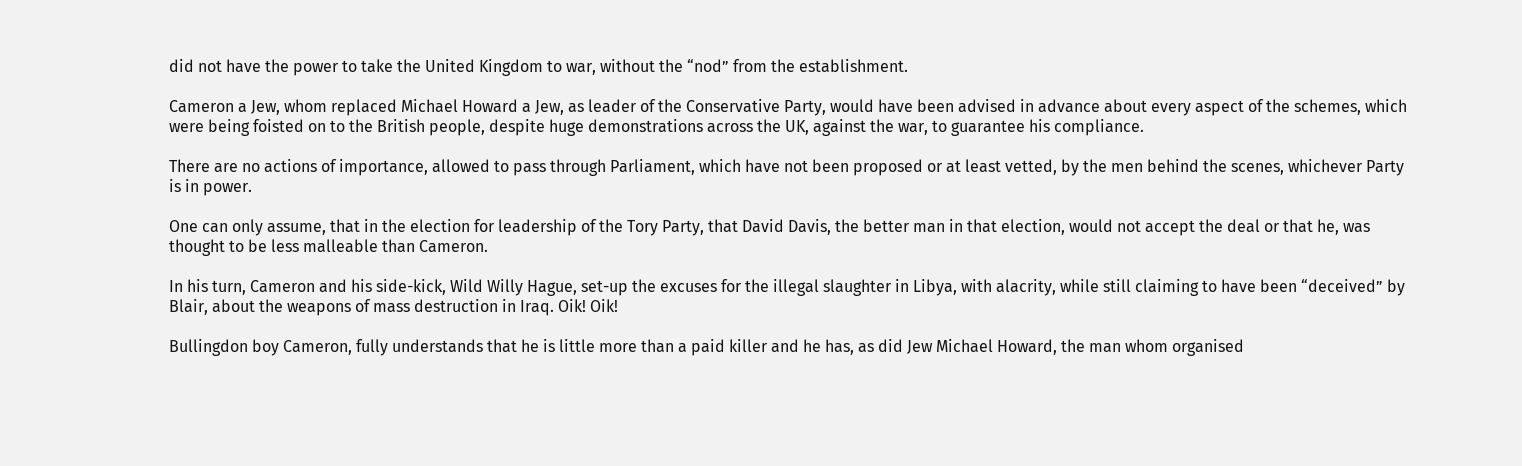did not have the power to take the United Kingdom to war, without the “nod” from the establishment.

Cameron a Jew, whom replaced Michael Howard a Jew, as leader of the Conservative Party, would have been advised in advance about every aspect of the schemes, which were being foisted on to the British people, despite huge demonstrations across the UK, against the war, to guarantee his compliance.

There are no actions of importance, allowed to pass through Parliament, which have not been proposed or at least vetted, by the men behind the scenes, whichever Party is in power.

One can only assume, that in the election for leadership of the Tory Party, that David Davis, the better man in that election, would not accept the deal or that he, was thought to be less malleable than Cameron.

In his turn, Cameron and his side-kick, Wild Willy Hague, set-up the excuses for the illegal slaughter in Libya, with alacrity, while still claiming to have been “deceived” by Blair, about the weapons of mass destruction in Iraq. Oik! Oik!

Bullingdon boy Cameron, fully understands that he is little more than a paid killer and he has, as did Jew Michael Howard, the man whom organised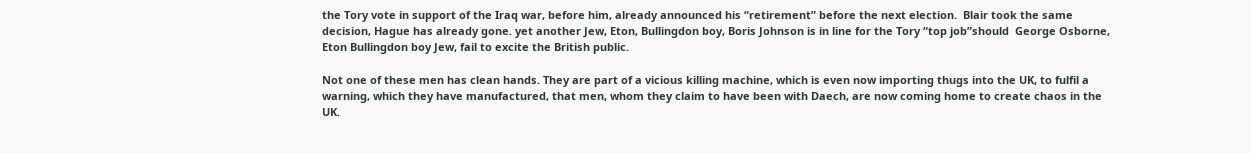the Tory vote in support of the Iraq war, before him, already announced his “retirement” before the next election.  Blair took the same decision, Hague has already gone. yet another Jew, Eton, Bullingdon boy, Boris Johnson is in line for the Tory “top job”should  George Osborne, Eton Bullingdon boy Jew, fail to excite the British public.

Not one of these men has clean hands. They are part of a vicious killing machine, which is even now importing thugs into the UK, to fulfil a warning, which they have manufactured, that men, whom they claim to have been with Daech, are now coming home to create chaos in the UK.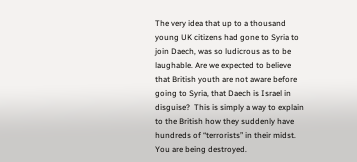The very idea that up to a thousand young UK citizens had gone to Syria to join Daech, was so ludicrous as to be laughable. Are we expected to believe that British youth are not aware before going to Syria, that Daech is Israel in disguise?  This is simply a way to explain to the British how they suddenly have hundreds of “terrorists” in their midst.  You are being destroyed.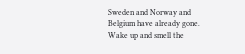Sweden and Norway and Belgium have already gone. Wake up and smell the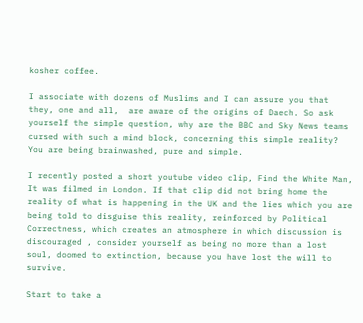kosher coffee.

I associate with dozens of Muslims and I can assure you that they, one and all,  are aware of the origins of Daech. So ask yourself the simple question, why are the BBC and Sky News teams cursed with such a mind block, concerning this simple reality? You are being brainwashed, pure and simple.

I recently posted a short youtube video clip, Find the White Man, It was filmed in London. If that clip did not bring home the reality of what is happening in the UK and the lies which you are being told to disguise this reality, reinforced by Political Correctness, which creates an atmosphere in which discussion is discouraged , consider yourself as being no more than a lost soul, doomed to extinction, because you have lost the will to survive.

Start to take a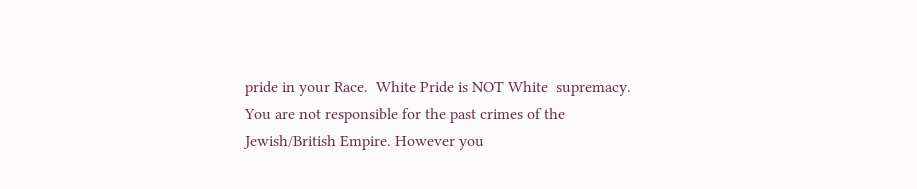pride in your Race.  White Pride is NOT White  supremacy.  You are not responsible for the past crimes of the Jewish/British Empire. However you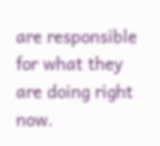are responsible for what they are doing right now.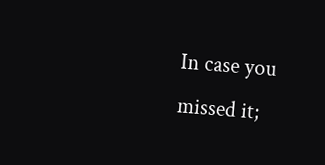In case you missed it;